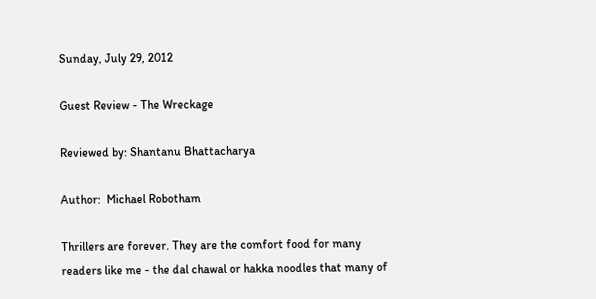Sunday, July 29, 2012

Guest Review - The Wreckage

Reviewed by: Shantanu Bhattacharya

Author:  Michael Robotham

Thrillers are forever. They are the comfort food for many readers like me - the dal chawal or hakka noodles that many of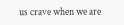us crave when we are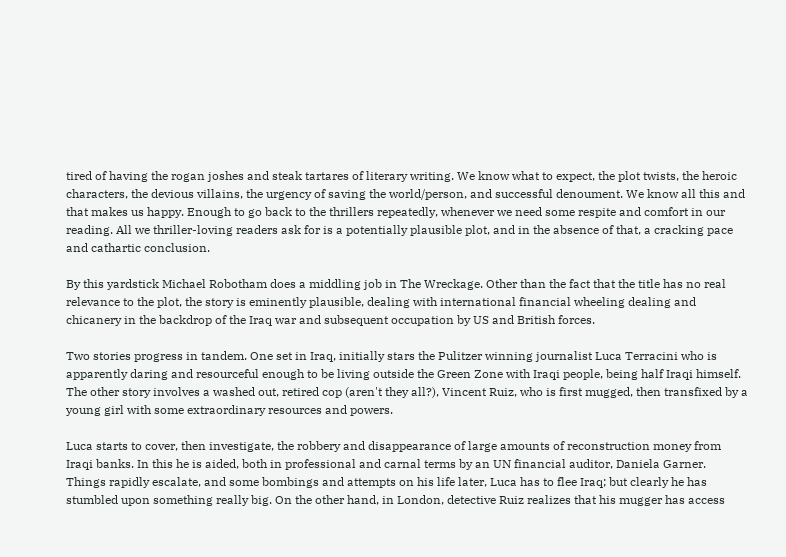tired of having the rogan joshes and steak tartares of literary writing. We know what to expect, the plot twists, the heroic characters, the devious villains, the urgency of saving the world/person, and successful denoument. We know all this and that makes us happy. Enough to go back to the thrillers repeatedly, whenever we need some respite and comfort in our reading. All we thriller-loving readers ask for is a potentially plausible plot, and in the absence of that, a cracking pace and cathartic conclusion.

By this yardstick Michael Robotham does a middling job in The Wreckage. Other than the fact that the title has no real relevance to the plot, the story is eminently plausible, dealing with international financial wheeling dealing and chicanery in the backdrop of the Iraq war and subsequent occupation by US and British forces.

Two stories progress in tandem. One set in Iraq, initially stars the Pulitzer winning journalist Luca Terracini who is apparently daring and resourceful enough to be living outside the Green Zone with Iraqi people, being half Iraqi himself. The other story involves a washed out, retired cop (aren't they all?), Vincent Ruiz, who is first mugged, then transfixed by a young girl with some extraordinary resources and powers.

Luca starts to cover, then investigate, the robbery and disappearance of large amounts of reconstruction money from Iraqi banks. In this he is aided, both in professional and carnal terms by an UN financial auditor, Daniela Garner. Things rapidly escalate, and some bombings and attempts on his life later, Luca has to flee Iraq; but clearly he has stumbled upon something really big. On the other hand, in London, detective Ruiz realizes that his mugger has access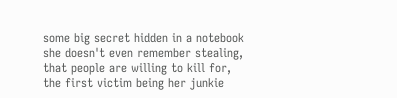some big secret hidden in a notebook she doesn't even remember stealing, that people are willing to kill for, the first victim being her junkie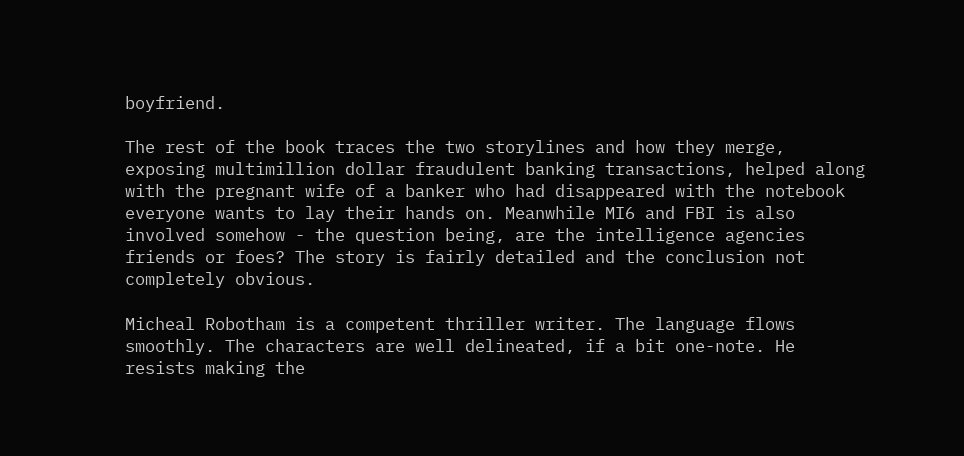boyfriend.

The rest of the book traces the two storylines and how they merge, exposing multimillion dollar fraudulent banking transactions, helped along with the pregnant wife of a banker who had disappeared with the notebook everyone wants to lay their hands on. Meanwhile MI6 and FBI is also involved somehow - the question being, are the intelligence agencies friends or foes? The story is fairly detailed and the conclusion not completely obvious.

Micheal Robotham is a competent thriller writer. The language flows smoothly. The characters are well delineated, if a bit one-note. He resists making the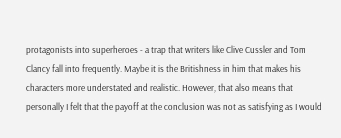protagonists into superheroes - a trap that writers like Clive Cussler and Tom Clancy fall into frequently. Maybe it is the Britishness in him that makes his characters more understated and realistic. However, that also means that personally I felt that the payoff at the conclusion was not as satisfying as I would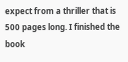expect from a thriller that is 500 pages long. I finished the book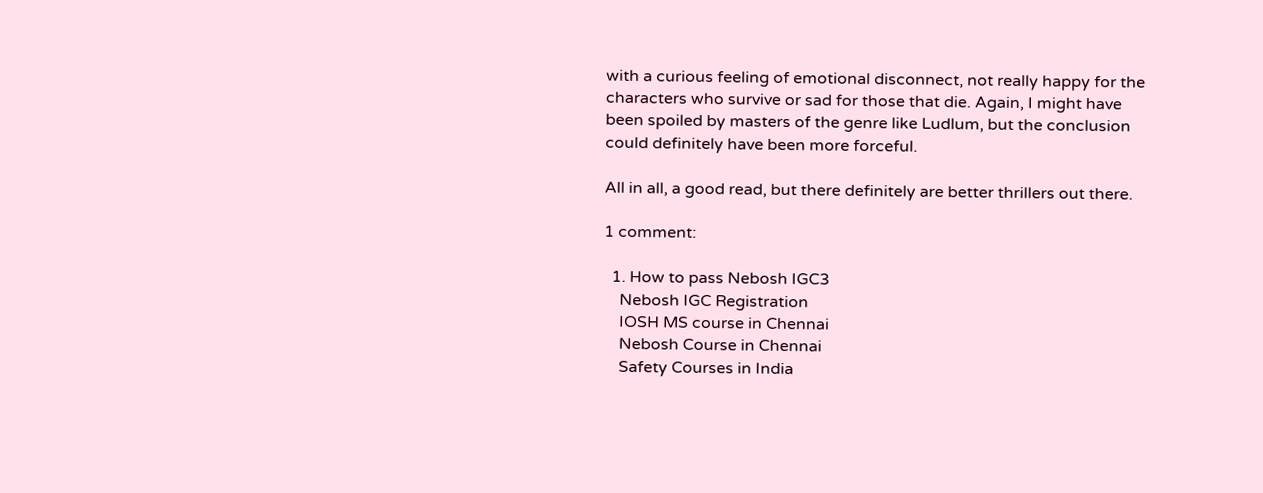with a curious feeling of emotional disconnect, not really happy for the characters who survive or sad for those that die. Again, I might have been spoiled by masters of the genre like Ludlum, but the conclusion could definitely have been more forceful.

All in all, a good read, but there definitely are better thrillers out there.

1 comment:

  1. How to pass Nebosh IGC3
    Nebosh IGC Registration
    IOSH MS course in Chennai
    Nebosh Course in Chennai
    Safety Courses in India